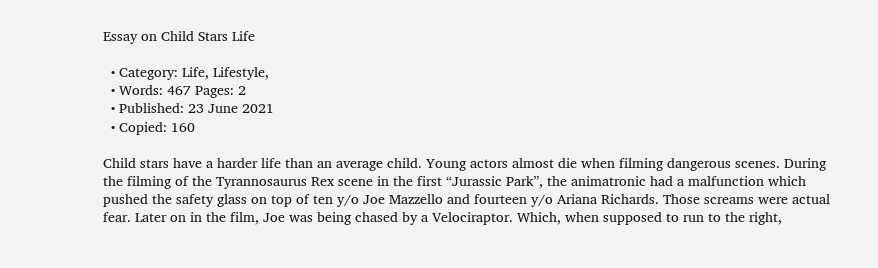Essay on Child Stars Life

  • Category: Life, Lifestyle,
  • Words: 467 Pages: 2
  • Published: 23 June 2021
  • Copied: 160

Child stars have a harder life than an average child. Young actors almost die when filming dangerous scenes. During the filming of the Tyrannosaurus Rex scene in the first “Jurassic Park”, the animatronic had a malfunction which pushed the safety glass on top of ten y/o Joe Mazzello and fourteen y/o Ariana Richards. Those screams were actual fear. Later on in the film, Joe was being chased by a Velociraptor. Which, when supposed to run to the right,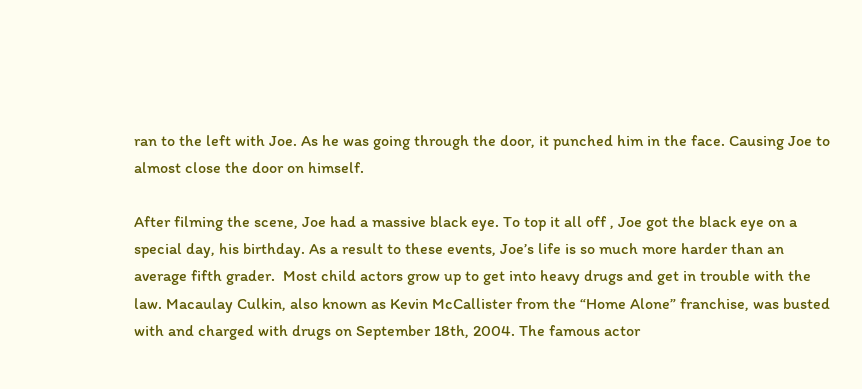ran to the left with Joe. As he was going through the door, it punched him in the face. Causing Joe to almost close the door on himself.

After filming the scene, Joe had a massive black eye. To top it all off , Joe got the black eye on a special day, his birthday. As a result to these events, Joe’s life is so much more harder than an average fifth grader.  Most child actors grow up to get into heavy drugs and get in trouble with the law. Macaulay Culkin, also known as Kevin McCallister from the “Home Alone” franchise, was busted with and charged with drugs on September 18th, 2004. The famous actor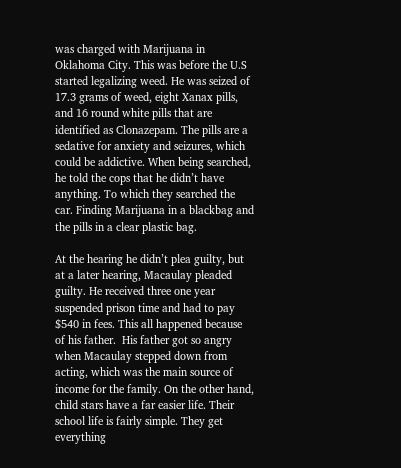was charged with Marijuana in Oklahoma City. This was before the U.S started legalizing weed. He was seized of 17.3 grams of weed, eight Xanax pills, and 16 round white pills that are identified as Clonazepam. The pills are a sedative for anxiety and seizures, which could be addictive. When being searched, he told the cops that he didn’t have anything. To which they searched the car. Finding Marijuana in a blackbag and the pills in a clear plastic bag.

At the hearing he didn’t plea guilty, but at a later hearing, Macaulay pleaded guilty. He received three one year suspended prison time and had to pay $540 in fees. This all happened because of his father.  His father got so angry when Macaulay stepped down from acting, which was the main source of income for the family. On the other hand, child stars have a far easier life. Their school life is fairly simple. They get everything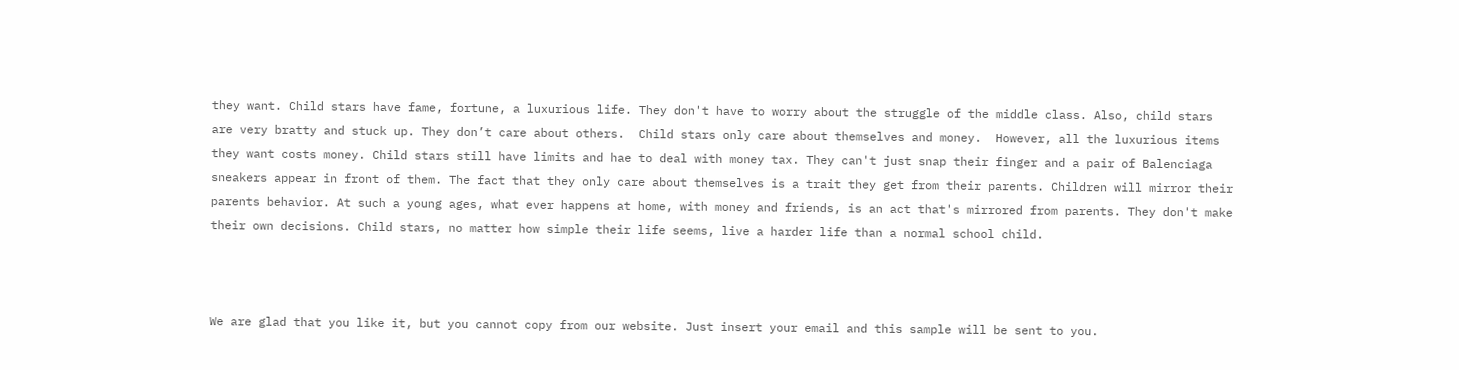they want. Child stars have fame, fortune, a luxurious life. They don't have to worry about the struggle of the middle class. Also, child stars are very bratty and stuck up. They don’t care about others.  Child stars only care about themselves and money.  However, all the luxurious items they want costs money. Child stars still have limits and hae to deal with money tax. They can't just snap their finger and a pair of Balenciaga sneakers appear in front of them. The fact that they only care about themselves is a trait they get from their parents. Children will mirror their parents behavior. At such a young ages, what ever happens at home, with money and friends, is an act that's mirrored from parents. They don't make their own decisions. Child stars, no matter how simple their life seems, live a harder life than a normal school child.



We are glad that you like it, but you cannot copy from our website. Just insert your email and this sample will be sent to you.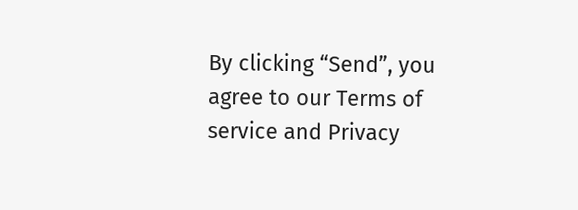By clicking “Send”, you agree to our Terms of service and Privacy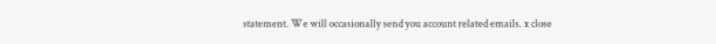statement. We will occasionally send you account related emails. x close